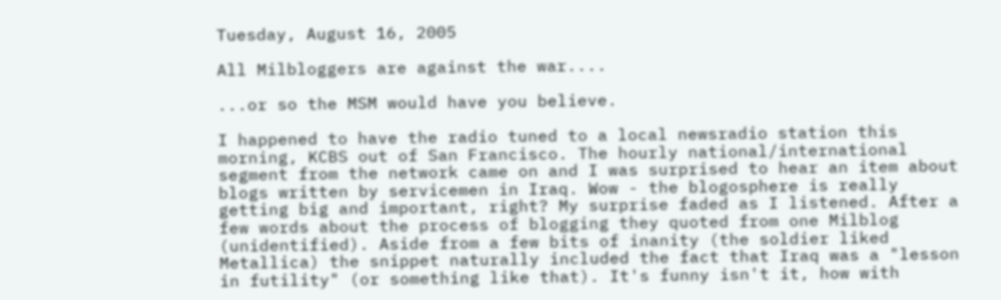Tuesday, August 16, 2005

All Milbloggers are against the war....

...or so the MSM would have you believe.

I happened to have the radio tuned to a local newsradio station this morning, KCBS out of San Francisco. The hourly national/international segment from the network came on and I was surprised to hear an item about blogs written by servicemen in Iraq. Wow - the blogosphere is really getting big and important, right? My surprise faded as I listened. After a few words about the process of blogging they quoted from one Milblog (unidentified). Aside from a few bits of inanity (the soldier liked Metallica) the snippet naturally included the fact that Iraq was a "lesson in futility" (or something like that). It's funny isn't it, how with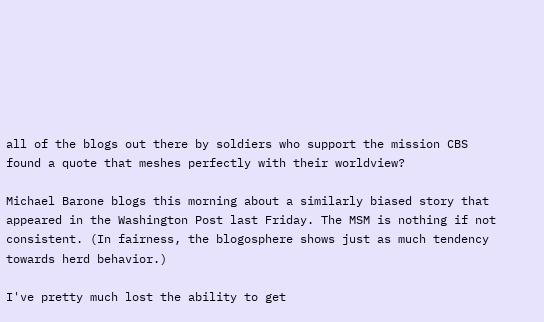all of the blogs out there by soldiers who support the mission CBS found a quote that meshes perfectly with their worldview?

Michael Barone blogs this morning about a similarly biased story that appeared in the Washington Post last Friday. The MSM is nothing if not consistent. (In fairness, the blogosphere shows just as much tendency towards herd behavior.)

I've pretty much lost the ability to get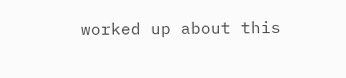worked up about this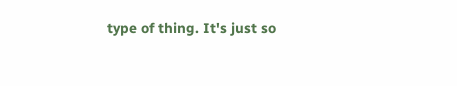type of thing. It's just so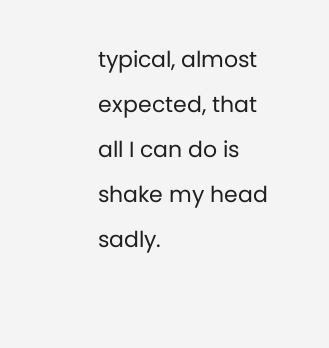typical, almost expected, that all I can do is shake my head sadly.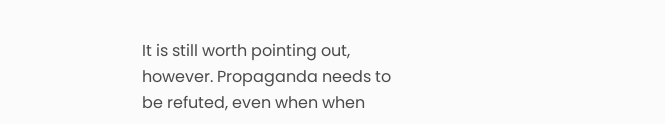It is still worth pointing out, however. Propaganda needs to be refuted, even when when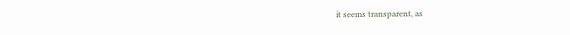it seems transparent, as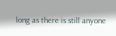long as there is still anyone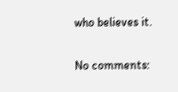who believes it.

No comments: